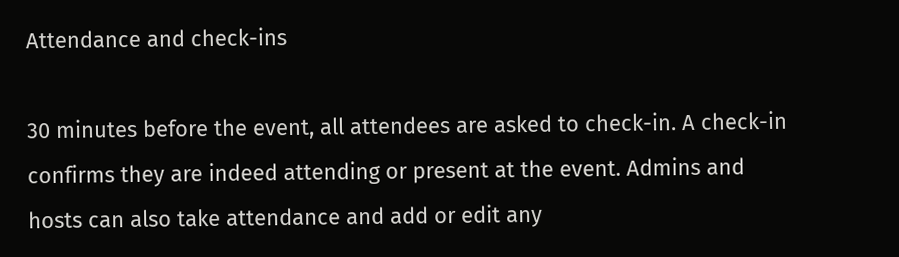Attendance and check-ins

30 minutes before the event, all attendees are asked to check-in. A check-in confirms they are indeed attending or present at the event. Admins and hosts can also take attendance and add or edit any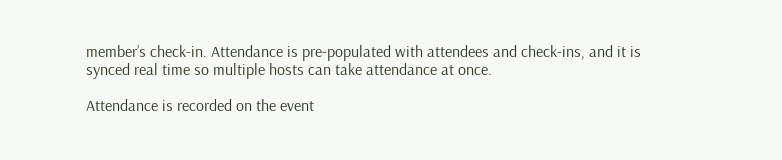member’s check-in. Attendance is pre-populated with attendees and check-ins, and it is synced real time so multiple hosts can take attendance at once.

Attendance is recorded on the event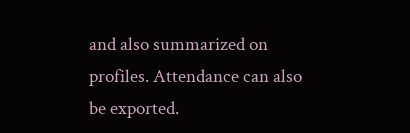and also summarized on profiles. Attendance can also be exported.